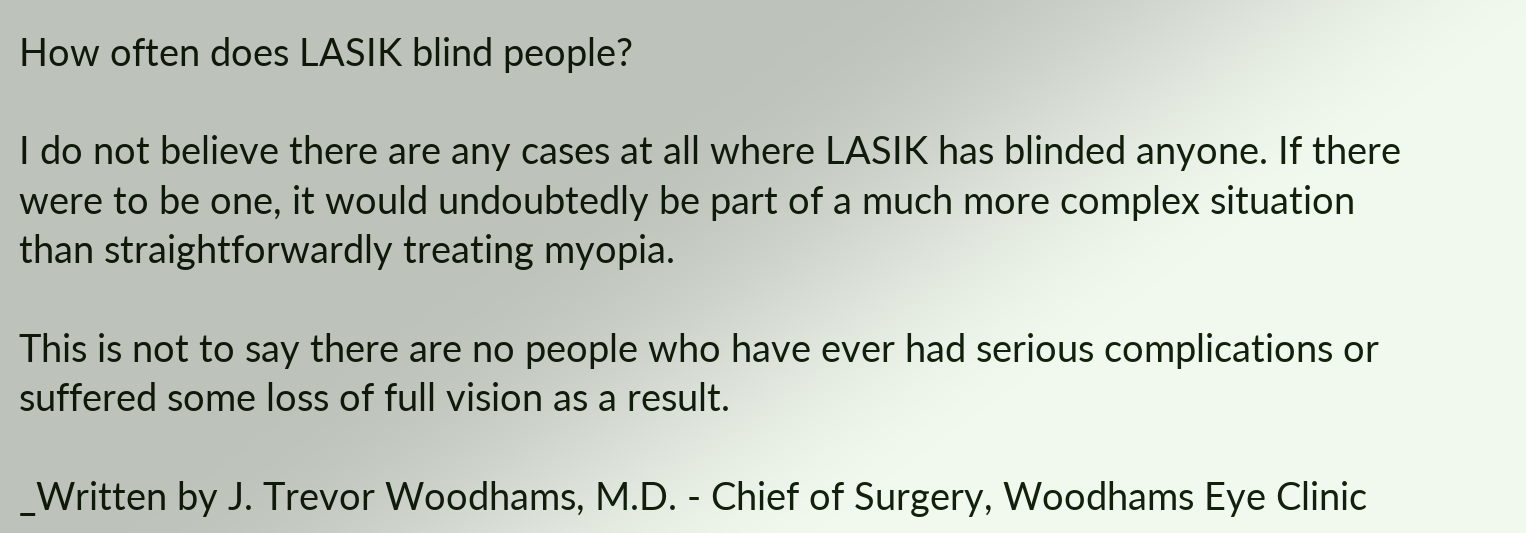How often does LASIK blind people?

I do not believe there are any cases at all where LASIK has blinded anyone. If there were to be one, it would undoubtedly be part of a much more complex situation than straightforwardly treating myopia.

This is not to say there are no people who have ever had serious complications or suffered some loss of full vision as a result.

_Written by J. Trevor Woodhams, M.D. - Chief of Surgery, Woodhams Eye Clinic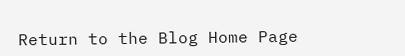Return to the Blog Home Page